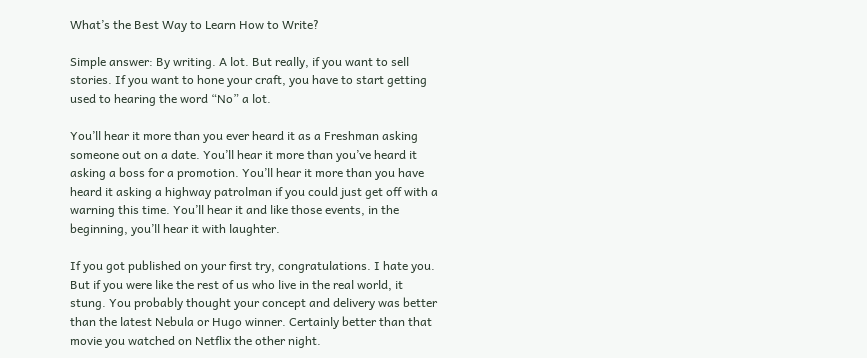What’s the Best Way to Learn How to Write?

Simple answer: By writing. A lot. But really, if you want to sell stories. If you want to hone your craft, you have to start getting used to hearing the word “No” a lot.

You’ll hear it more than you ever heard it as a Freshman asking someone out on a date. You’ll hear it more than you’ve heard it asking a boss for a promotion. You’ll hear it more than you have heard it asking a highway patrolman if you could just get off with a warning this time. You’ll hear it and like those events, in the beginning, you’ll hear it with laughter.

If you got published on your first try, congratulations. I hate you. But if you were like the rest of us who live in the real world, it stung. You probably thought your concept and delivery was better than the latest Nebula or Hugo winner. Certainly better than that movie you watched on Netflix the other night.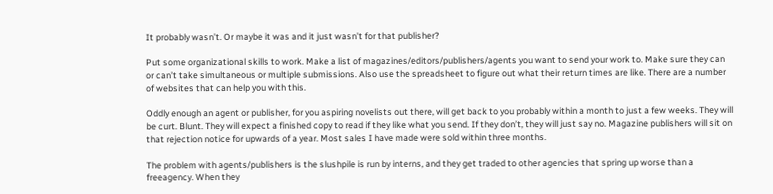It probably wasn’t. Or maybe it was and it just wasn’t for that publisher?

Put some organizational skills to work. Make a list of magazines/editors/publishers/agents you want to send your work to. Make sure they can or can’t take simultaneous or multiple submissions. Also use the spreadsheet to figure out what their return times are like. There are a number of websites that can help you with this.

Oddly enough an agent or publisher, for you aspiring novelists out there, will get back to you probably within a month to just a few weeks. They will be curt. Blunt. They will expect a finished copy to read if they like what you send. If they don’t, they will just say no. Magazine publishers will sit on that rejection notice for upwards of a year. Most sales I have made were sold within three months.

The problem with agents/publishers is the slushpile is run by interns, and they get traded to other agencies that spring up worse than a freeagency. When they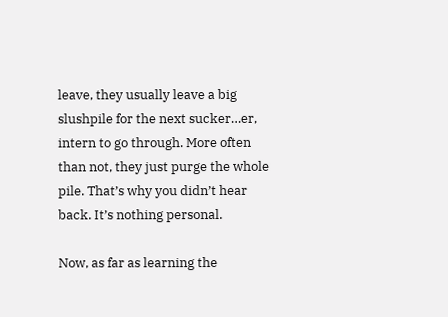leave, they usually leave a big slushpile for the next sucker…er, intern to go through. More often than not, they just purge the whole pile. That’s why you didn’t hear back. It’s nothing personal.

Now, as far as learning the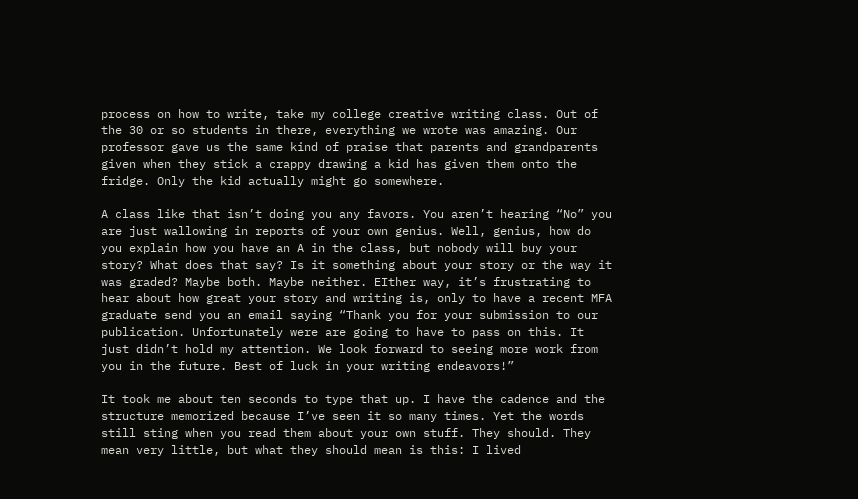process on how to write, take my college creative writing class. Out of the 30 or so students in there, everything we wrote was amazing. Our professor gave us the same kind of praise that parents and grandparents given when they stick a crappy drawing a kid has given them onto the fridge. Only the kid actually might go somewhere.

A class like that isn’t doing you any favors. You aren’t hearing “No” you are just wallowing in reports of your own genius. Well, genius, how do you explain how you have an A in the class, but nobody will buy your story? What does that say? Is it something about your story or the way it was graded? Maybe both. Maybe neither. EIther way, it’s frustrating to hear about how great your story and writing is, only to have a recent MFA graduate send you an email saying “Thank you for your submission to our publication. Unfortunately were are going to have to pass on this. It just didn’t hold my attention. We look forward to seeing more work from you in the future. Best of luck in your writing endeavors!”

It took me about ten seconds to type that up. I have the cadence and the structure memorized because I’ve seen it so many times. Yet the words still sting when you read them about your own stuff. They should. They mean very little, but what they should mean is this: I lived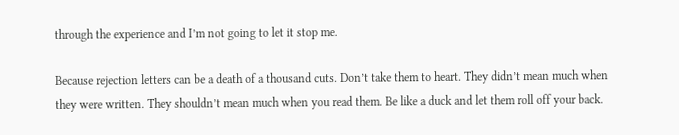through the experience and I’m not going to let it stop me.

Because rejection letters can be a death of a thousand cuts. Don’t take them to heart. They didn’t mean much when they were written. They shouldn’t mean much when you read them. Be like a duck and let them roll off your back.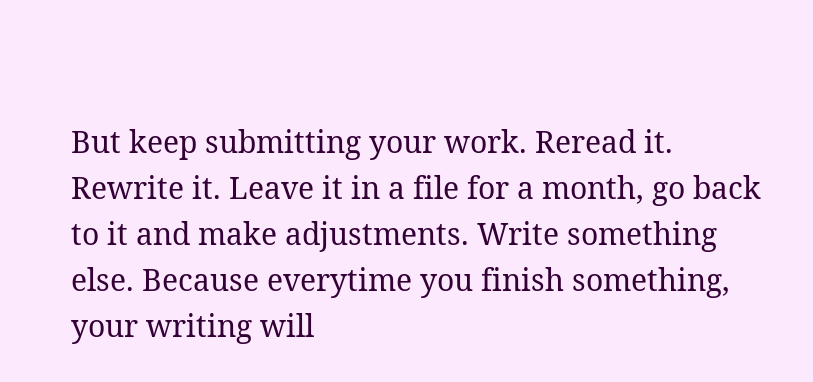But keep submitting your work. Reread it. Rewrite it. Leave it in a file for a month, go back to it and make adjustments. Write something else. Because everytime you finish something, your writing will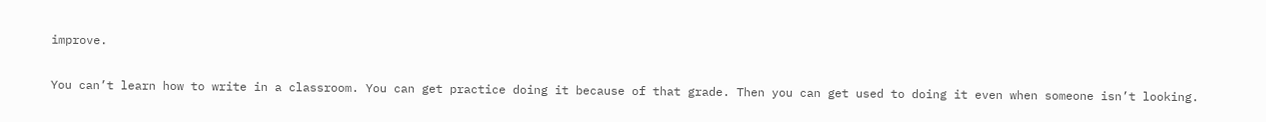improve.

You can’t learn how to write in a classroom. You can get practice doing it because of that grade. Then you can get used to doing it even when someone isn’t looking.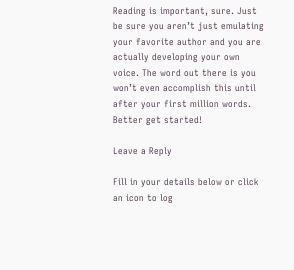Reading is important, sure. Just be sure you aren’t just emulating your favorite author and you are actually developing your own voice. The word out there is you won’t even accomplish this until after your first million words. Better get started!

Leave a Reply

Fill in your details below or click an icon to log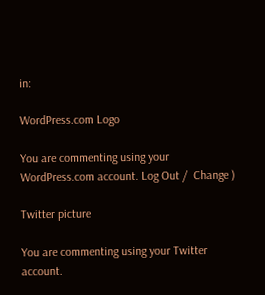in:

WordPress.com Logo

You are commenting using your WordPress.com account. Log Out /  Change )

Twitter picture

You are commenting using your Twitter account.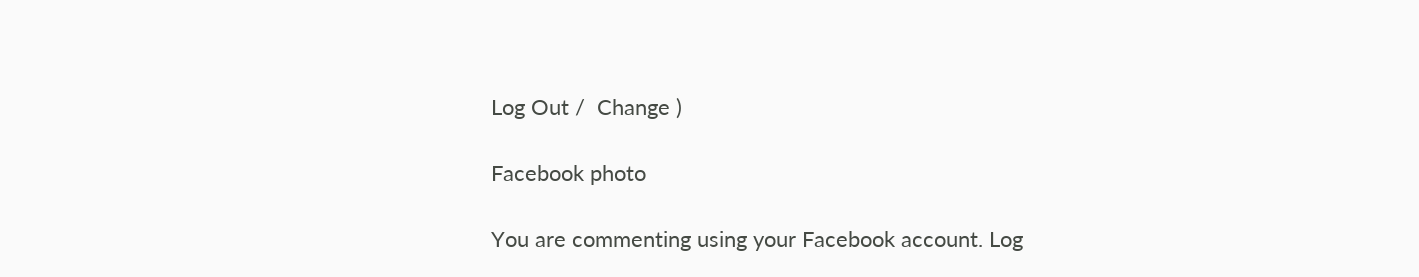Log Out /  Change )

Facebook photo

You are commenting using your Facebook account. Log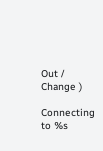Out /  Change )

Connecting to %s